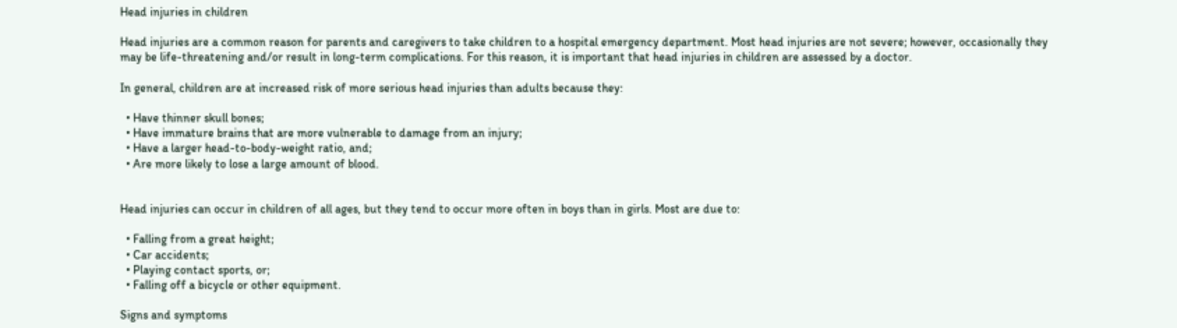Head injuries in children

Head injuries are a common reason for parents and caregivers to take children to a hospital emergency department. Most head injuries are not severe; however, occasionally they may be life-threatening and/or result in long-term complications. For this reason, it is important that head injuries in children are assessed by a doctor.

In general, children are at increased risk of more serious head injuries than adults because they:

  • Have thinner skull bones;
  • Have immature brains that are more vulnerable to damage from an injury;
  • Have a larger head-to-body-weight ratio, and;
  • Are more likely to lose a large amount of blood.


Head injuries can occur in children of all ages, but they tend to occur more often in boys than in girls. Most are due to:

  • Falling from a great height;
  • Car accidents;
  • Playing contact sports, or;
  • Falling off a bicycle or other equipment.

Signs and symptoms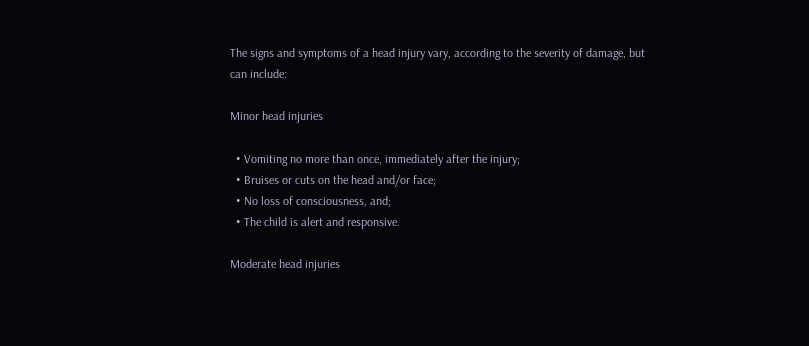The signs and symptoms of a head injury vary, according to the severity of damage, but can include:

Minor head injuries

  • Vomiting no more than once, immediately after the injury;
  • Bruises or cuts on the head and/or face;
  • No loss of consciousness, and;
  • The child is alert and responsive.

Moderate head injuries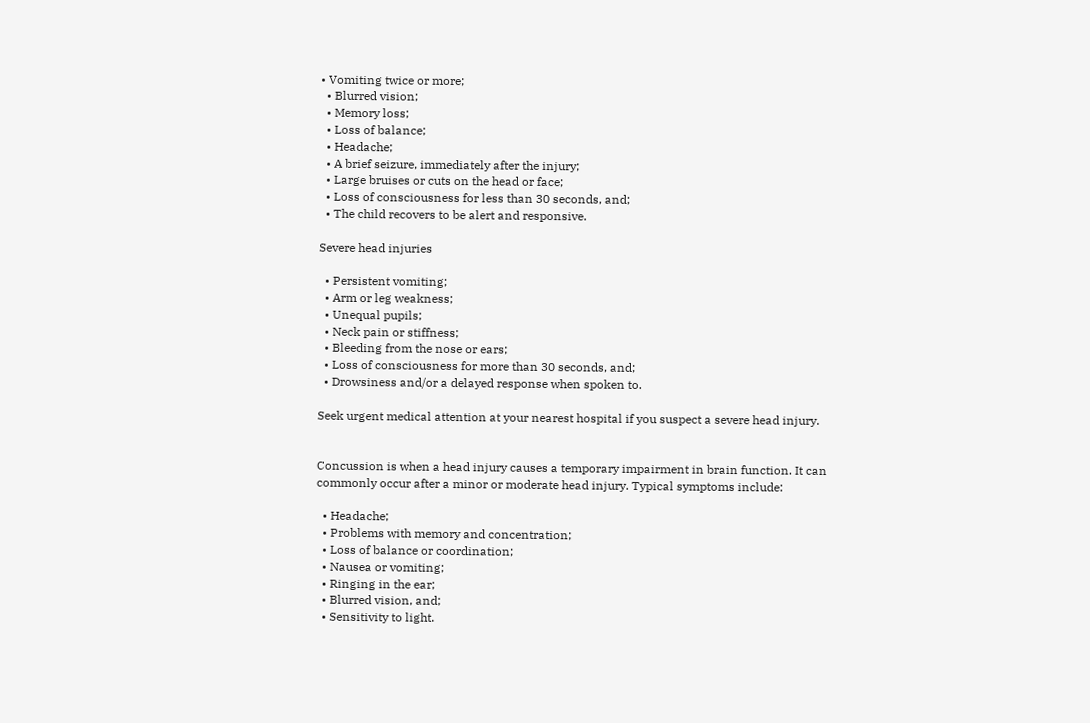• Vomiting twice or more;
  • Blurred vision;
  • Memory loss;
  • Loss of balance;
  • Headache;
  • A brief seizure, immediately after the injury;
  • Large bruises or cuts on the head or face;
  • Loss of consciousness for less than 30 seconds, and;
  • The child recovers to be alert and responsive.

Severe head injuries

  • Persistent vomiting;
  • Arm or leg weakness;
  • Unequal pupils;
  • Neck pain or stiffness;
  • Bleeding from the nose or ears;
  • Loss of consciousness for more than 30 seconds, and;
  • Drowsiness and/or a delayed response when spoken to.

Seek urgent medical attention at your nearest hospital if you suspect a severe head injury.


Concussion is when a head injury causes a temporary impairment in brain function. It can commonly occur after a minor or moderate head injury. Typical symptoms include:

  • Headache;
  • Problems with memory and concentration;
  • Loss of balance or coordination;
  • Nausea or vomiting;
  • Ringing in the ear;
  • Blurred vision, and;
  • Sensitivity to light.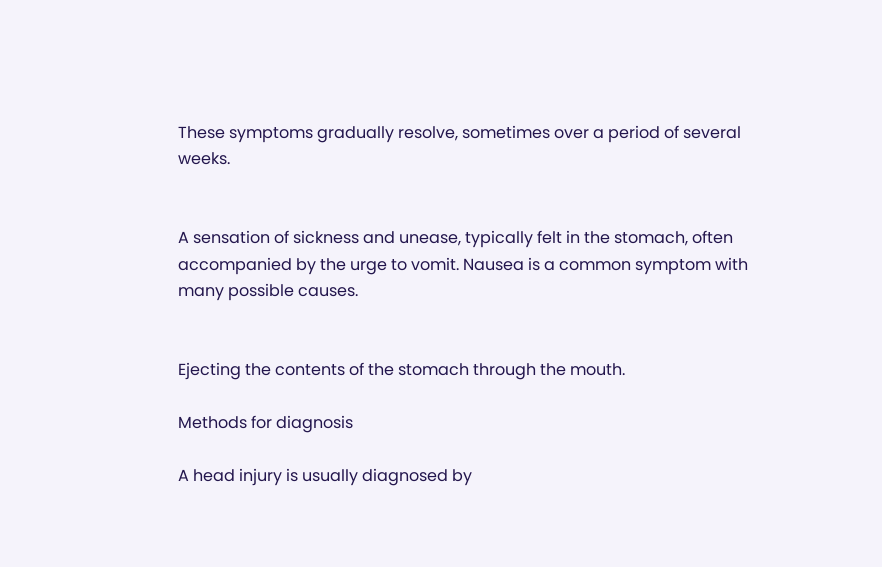These symptoms gradually resolve, sometimes over a period of several weeks.


A sensation of sickness and unease, typically felt in the stomach, often accompanied by the urge to vomit. Nausea is a common symptom with many possible causes.


Ejecting the contents of the stomach through the mouth.

Methods for diagnosis

A head injury is usually diagnosed by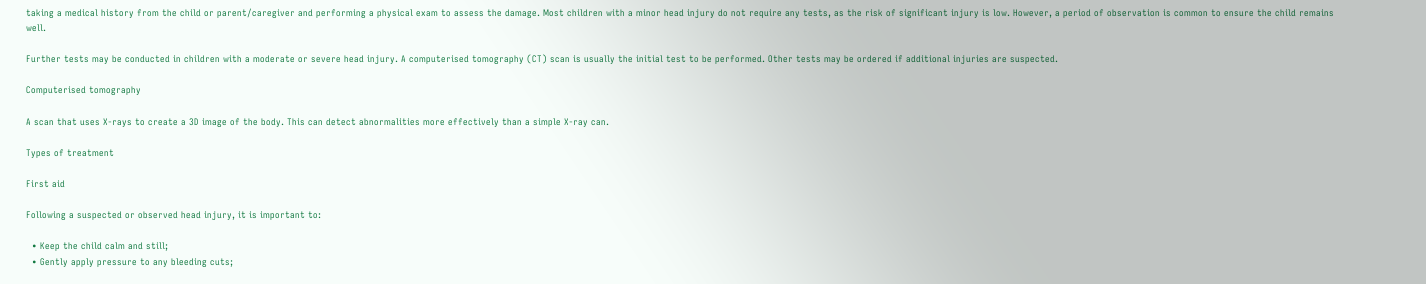taking a medical history from the child or parent/caregiver and performing a physical exam to assess the damage. Most children with a minor head injury do not require any tests, as the risk of significant injury is low. However, a period of observation is common to ensure the child remains well.

Further tests may be conducted in children with a moderate or severe head injury. A computerised tomography (CT) scan is usually the initial test to be performed. Other tests may be ordered if additional injuries are suspected.

Computerised tomography

A scan that uses X-rays to create a 3D image of the body. This can detect abnormalities more effectively than a simple X-ray can.

Types of treatment

First aid

Following a suspected or observed head injury, it is important to:

  • Keep the child calm and still;
  • Gently apply pressure to any bleeding cuts;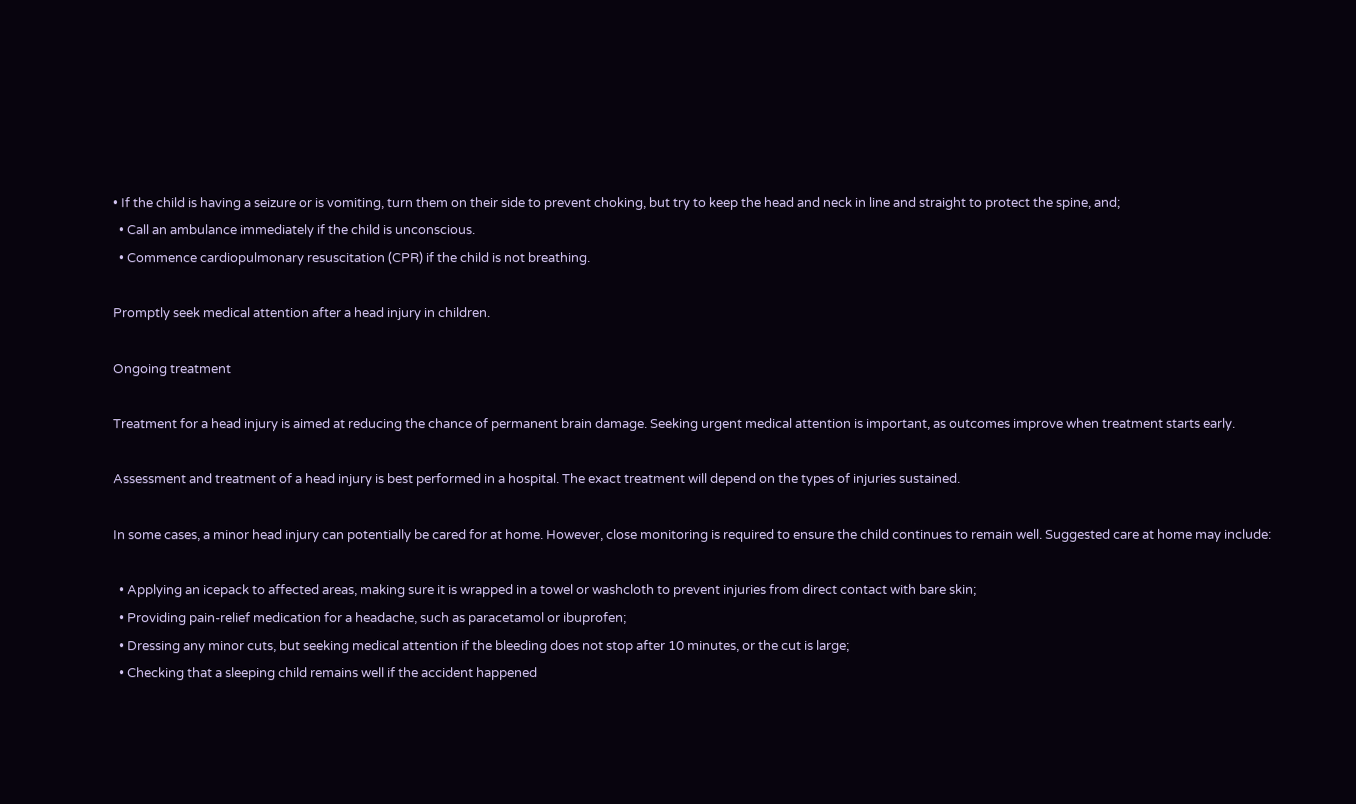• If the child is having a seizure or is vomiting, turn them on their side to prevent choking, but try to keep the head and neck in line and straight to protect the spine, and;
  • Call an ambulance immediately if the child is unconscious.
  • Commence cardiopulmonary resuscitation (CPR) if the child is not breathing.

Promptly seek medical attention after a head injury in children.

Ongoing treatment

Treatment for a head injury is aimed at reducing the chance of permanent brain damage. Seeking urgent medical attention is important, as outcomes improve when treatment starts early.

Assessment and treatment of a head injury is best performed in a hospital. The exact treatment will depend on the types of injuries sustained.

In some cases, a minor head injury can potentially be cared for at home. However, close monitoring is required to ensure the child continues to remain well. Suggested care at home may include:

  • Applying an icepack to affected areas, making sure it is wrapped in a towel or washcloth to prevent injuries from direct contact with bare skin;
  • Providing pain-relief medication for a headache, such as paracetamol or ibuprofen;
  • Dressing any minor cuts, but seeking medical attention if the bleeding does not stop after 10 minutes, or the cut is large;
  • Checking that a sleeping child remains well if the accident happened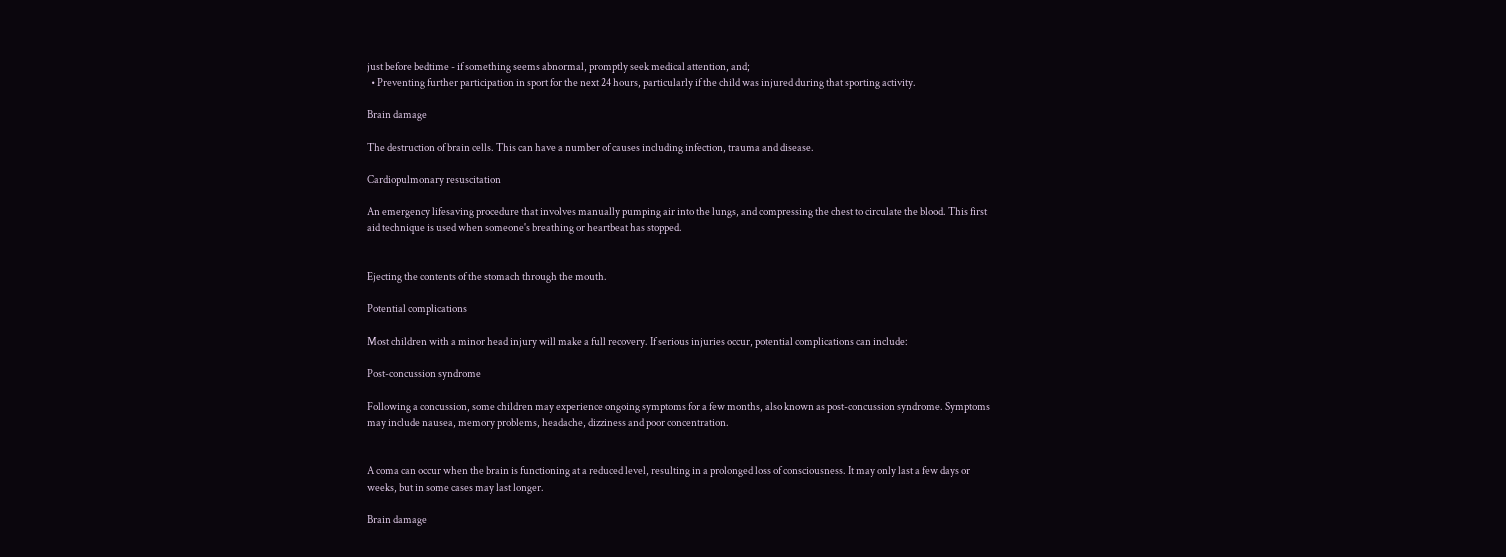just before bedtime - if something seems abnormal, promptly seek medical attention, and;
  • Preventing further participation in sport for the next 24 hours, particularly if the child was injured during that sporting activity.

Brain damage

The destruction of brain cells. This can have a number of causes including infection, trauma and disease.

Cardiopulmonary resuscitation

An emergency lifesaving procedure that involves manually pumping air into the lungs, and compressing the chest to circulate the blood. This first aid technique is used when someone's breathing or heartbeat has stopped.


Ejecting the contents of the stomach through the mouth.

Potential complications

Most children with a minor head injury will make a full recovery. If serious injuries occur, potential complications can include:

Post-concussion syndrome

Following a concussion, some children may experience ongoing symptoms for a few months, also known as post-concussion syndrome. Symptoms may include nausea, memory problems, headache, dizziness and poor concentration.


A coma can occur when the brain is functioning at a reduced level, resulting in a prolonged loss of consciousness. It may only last a few days or weeks, but in some cases may last longer.

Brain damage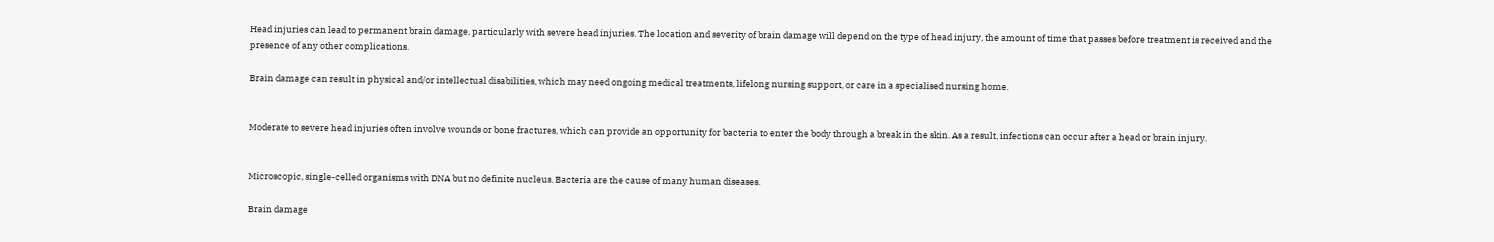Head injuries can lead to permanent brain damage, particularly with severe head injuries. The location and severity of brain damage will depend on the type of head injury, the amount of time that passes before treatment is received and the presence of any other complications.

Brain damage can result in physical and/or intellectual disabilities, which may need ongoing medical treatments, lifelong nursing support, or care in a specialised nursing home.


Moderate to severe head injuries often involve wounds or bone fractures, which can provide an opportunity for bacteria to enter the body through a break in the skin. As a result, infections can occur after a head or brain injury.


Microscopic, single-celled organisms with DNA but no definite nucleus. Bacteria are the cause of many human diseases.

Brain damage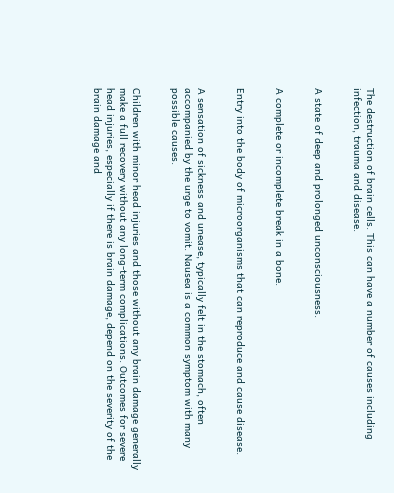The destruction of brain cells. This can have a number of causes including infection, trauma and disease.


A state of deep and prolonged unconsciousness.


A complete or incomplete break in a bone.


Entry into the body of microorganisms that can reproduce and cause disease.


A sensation of sickness and unease, typically felt in the stomach, often accompanied by the urge to vomit. Nausea is a common symptom with many possible causes.


Children with minor head injuries and those without any brain damage generally make a full recovery without any long-term complications. Outcomes for severe head injuries, especially if there is brain damage, depend on the severity of the brain damage and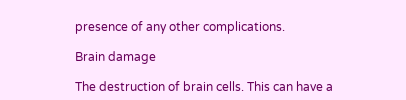presence of any other complications.

Brain damage

The destruction of brain cells. This can have a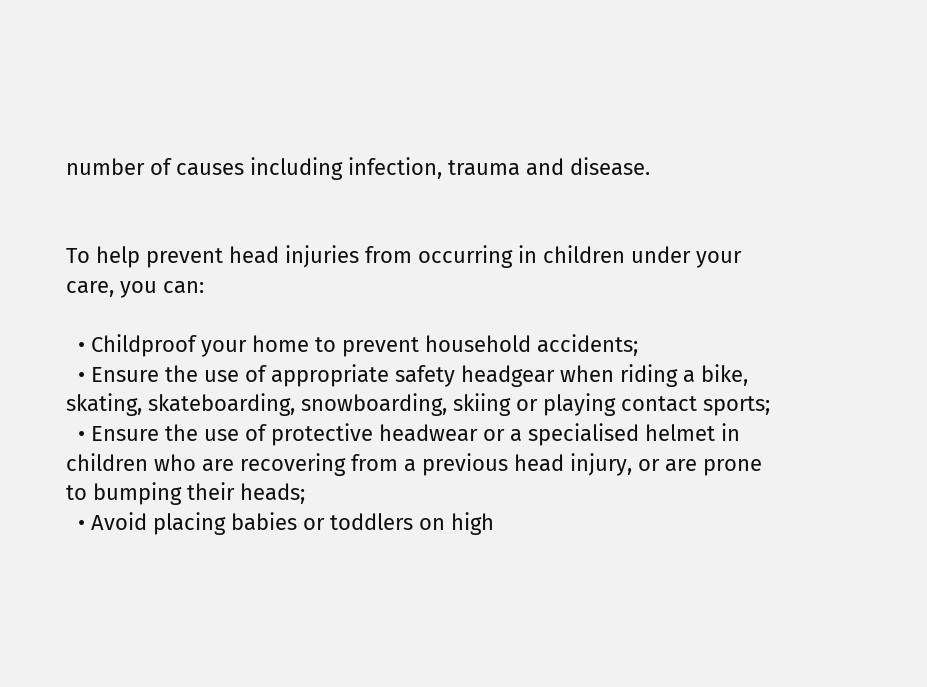number of causes including infection, trauma and disease.


To help prevent head injuries from occurring in children under your care, you can:

  • Childproof your home to prevent household accidents;
  • Ensure the use of appropriate safety headgear when riding a bike, skating, skateboarding, snowboarding, skiing or playing contact sports;
  • Ensure the use of protective headwear or a specialised helmet in children who are recovering from a previous head injury, or are prone to bumping their heads;
  • Avoid placing babies or toddlers on high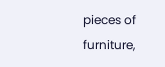pieces of furniture,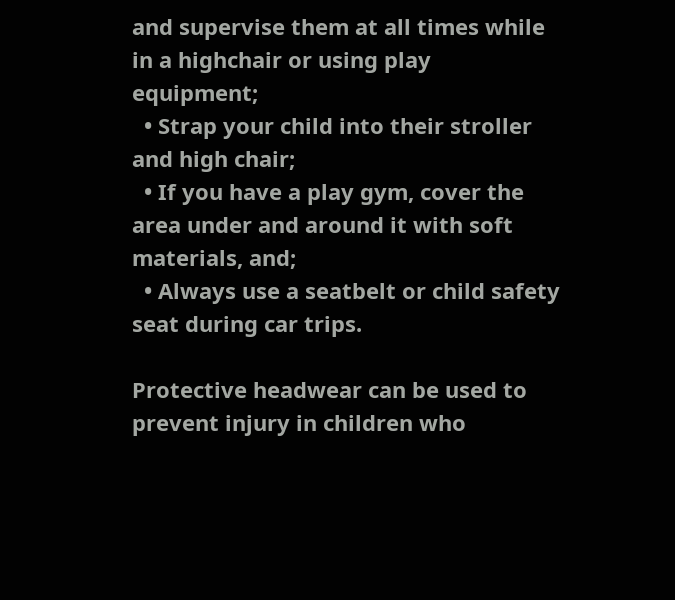and supervise them at all times while in a highchair or using play equipment;
  • Strap your child into their stroller and high chair;
  • If you have a play gym, cover the area under and around it with soft materials, and;
  • Always use a seatbelt or child safety seat during car trips.

Protective headwear can be used to prevent injury in children who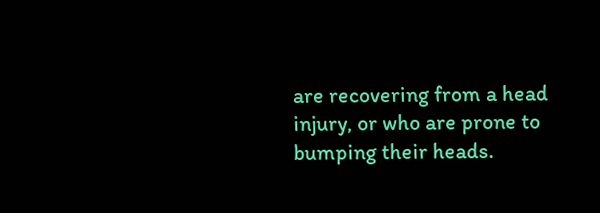are recovering from a head injury, or who are prone to bumping their heads.